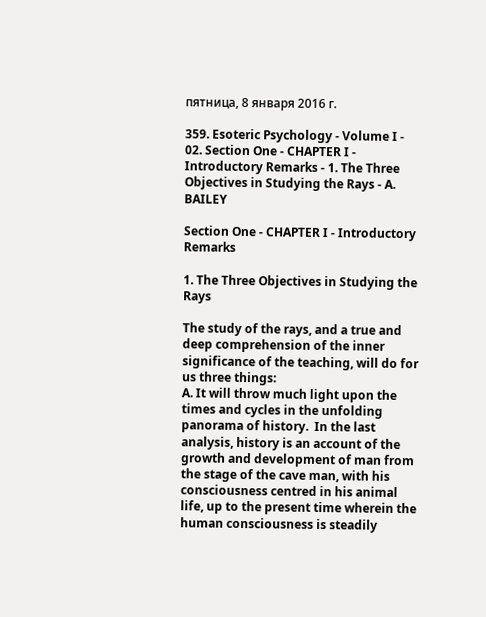пятница, 8 января 2016 г.

359. Esoteric Psychology - Volume I - 02. Section One - CHAPTER I - Introductory Remarks - 1. The Three Objectives in Studying the Rays - A. BAILEY

Section One - CHAPTER I - Introductory Remarks

1. The Three Objectives in Studying the Rays

The study of the rays, and a true and deep comprehension of the inner significance of the teaching, will do for us three things:
A. It will throw much light upon the times and cycles in the unfolding panorama of history.  In the last analysis, history is an account of the growth and development of man from the stage of the cave man, with his consciousness centred in his animal life, up to the present time wherein the human consciousness is steadily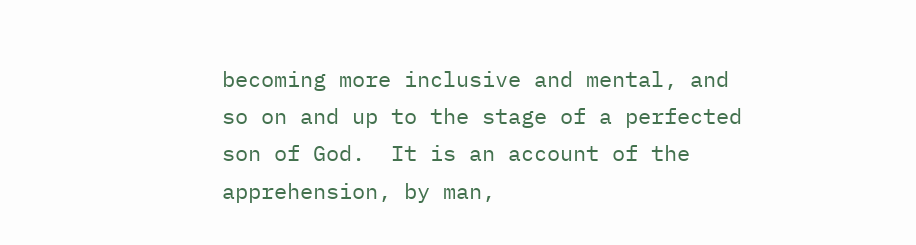becoming more inclusive and mental, and so on and up to the stage of a perfected son of God.  It is an account of the apprehension, by man,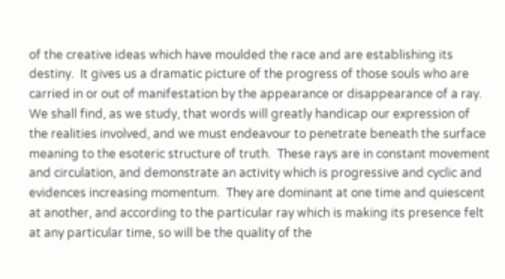of the creative ideas which have moulded the race and are establishing its destiny.  It gives us a dramatic picture of the progress of those souls who are carried in or out of manifestation by the appearance or disappearance of a ray.  We shall find, as we study, that words will greatly handicap our expression of the realities involved, and we must endeavour to penetrate beneath the surface meaning to the esoteric structure of truth.  These rays are in constant movement and circulation, and demonstrate an activity which is progressive and cyclic and evidences increasing momentum.  They are dominant at one time and quiescent at another, and according to the particular ray which is making its presence felt at any particular time, so will be the quality of the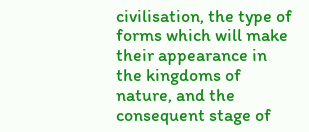civilisation, the type of forms which will make their appearance in the kingdoms of nature, and the consequent stage of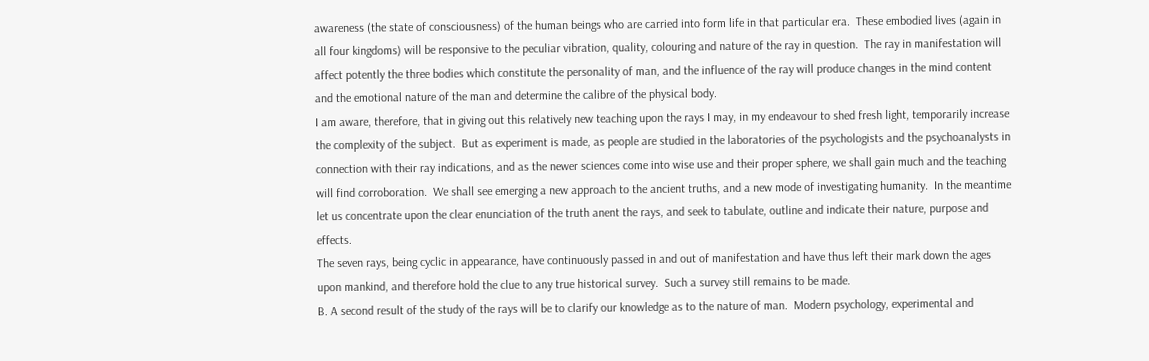awareness (the state of consciousness) of the human beings who are carried into form life in that particular era.  These embodied lives (again in all four kingdoms) will be responsive to the peculiar vibration, quality, colouring and nature of the ray in question.  The ray in manifestation will affect potently the three bodies which constitute the personality of man, and the influence of the ray will produce changes in the mind content and the emotional nature of the man and determine the calibre of the physical body.
I am aware, therefore, that in giving out this relatively new teaching upon the rays I may, in my endeavour to shed fresh light, temporarily increase the complexity of the subject.  But as experiment is made, as people are studied in the laboratories of the psychologists and the psychoanalysts in connection with their ray indications, and as the newer sciences come into wise use and their proper sphere, we shall gain much and the teaching will find corroboration.  We shall see emerging a new approach to the ancient truths, and a new mode of investigating humanity.  In the meantime let us concentrate upon the clear enunciation of the truth anent the rays, and seek to tabulate, outline and indicate their nature, purpose and effects.
The seven rays, being cyclic in appearance, have continuously passed in and out of manifestation and have thus left their mark down the ages upon mankind, and therefore hold the clue to any true historical survey.  Such a survey still remains to be made.
B. A second result of the study of the rays will be to clarify our knowledge as to the nature of man.  Modern psychology, experimental and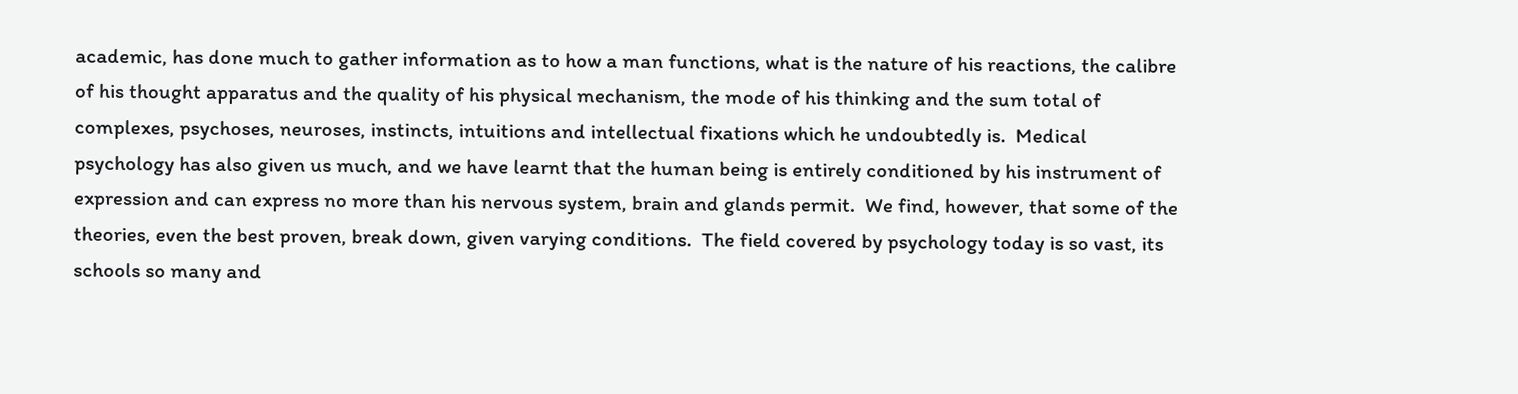academic, has done much to gather information as to how a man functions, what is the nature of his reactions, the calibre of his thought apparatus and the quality of his physical mechanism, the mode of his thinking and the sum total of complexes, psychoses, neuroses, instincts, intuitions and intellectual fixations which he undoubtedly is.  Medical psychology has also given us much, and we have learnt that the human being is entirely conditioned by his instrument of expression and can express no more than his nervous system, brain and glands permit.  We find, however, that some of the theories, even the best proven, break down, given varying conditions.  The field covered by psychology today is so vast, its schools so many and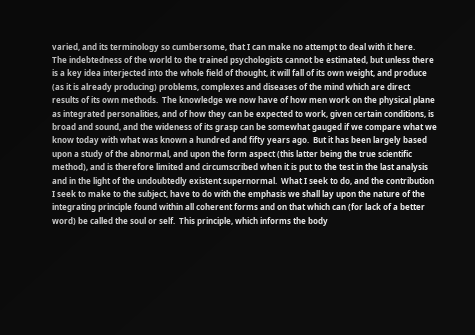varied, and its terminology so cumbersome, that I can make no attempt to deal with it here.
The indebtedness of the world to the trained psychologists cannot be estimated, but unless there is a key idea interjected into the whole field of thought, it will fall of its own weight, and produce (as it is already producing) problems, complexes and diseases of the mind which are direct results of its own methods.  The knowledge we now have of how men work on the physical plane as integrated personalities, and of how they can be expected to work, given certain conditions, is broad and sound, and the wideness of its grasp can be somewhat gauged if we compare what we know today with what was known a hundred and fifty years ago.  But it has been largely based upon a study of the abnormal, and upon the form aspect (this latter being the true scientific method), and is therefore limited and circumscribed when it is put to the test in the last analysis and in the light of the undoubtedly existent supernormal.  What I seek to do, and the contribution I seek to make to the subject, have to do with the emphasis we shall lay upon the nature of the integrating principle found within all coherent forms and on that which can (for lack of a better word) be called the soul or self.  This principle, which informs the body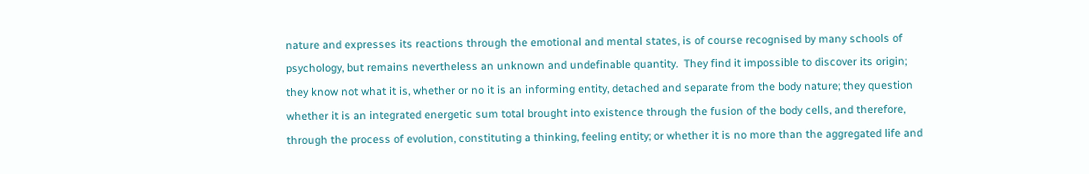nature and expresses its reactions through the emotional and mental states, is of course recognised by many schools of psychology, but remains nevertheless an unknown and undefinable quantity.  They find it impossible to discover its origin; they know not what it is, whether or no it is an informing entity, detached and separate from the body nature; they question whether it is an integrated energetic sum total brought into existence through the fusion of the body cells, and therefore, through the process of evolution, constituting a thinking, feeling entity; or whether it is no more than the aggregated life and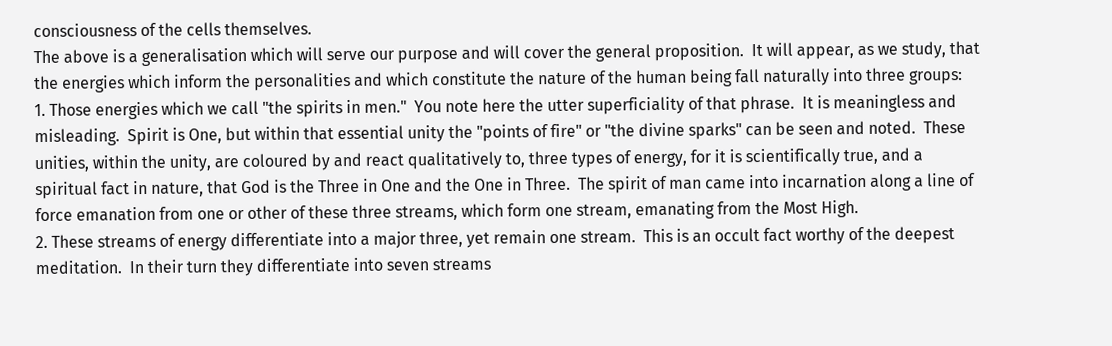consciousness of the cells themselves.
The above is a generalisation which will serve our purpose and will cover the general proposition.  It will appear, as we study, that the energies which inform the personalities and which constitute the nature of the human being fall naturally into three groups:
1. Those energies which we call "the spirits in men."  You note here the utter superficiality of that phrase.  It is meaningless and misleading.  Spirit is One, but within that essential unity the "points of fire" or "the divine sparks" can be seen and noted.  These unities, within the unity, are coloured by and react qualitatively to, three types of energy, for it is scientifically true, and a spiritual fact in nature, that God is the Three in One and the One in Three.  The spirit of man came into incarnation along a line of force emanation from one or other of these three streams, which form one stream, emanating from the Most High.
2. These streams of energy differentiate into a major three, yet remain one stream.  This is an occult fact worthy of the deepest meditation.  In their turn they differentiate into seven streams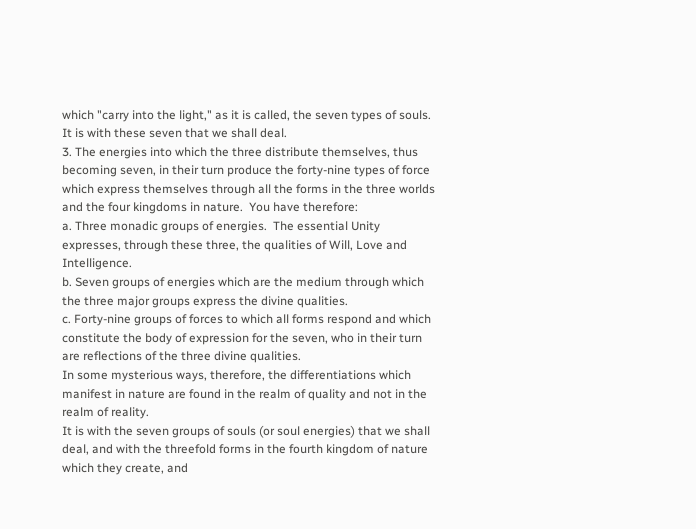which "carry into the light," as it is called, the seven types of souls.  It is with these seven that we shall deal.
3. The energies into which the three distribute themselves, thus becoming seven, in their turn produce the forty-nine types of force which express themselves through all the forms in the three worlds and the four kingdoms in nature.  You have therefore:
a. Three monadic groups of energies.  The essential Unity expresses, through these three, the qualities of Will, Love and Intelligence.
b. Seven groups of energies which are the medium through which the three major groups express the divine qualities.
c. Forty-nine groups of forces to which all forms respond and which constitute the body of expression for the seven, who in their turn are reflections of the three divine qualities.
In some mysterious ways, therefore, the differentiations which manifest in nature are found in the realm of quality and not in the realm of reality.
It is with the seven groups of souls (or soul energies) that we shall deal, and with the threefold forms in the fourth kingdom of nature which they create, and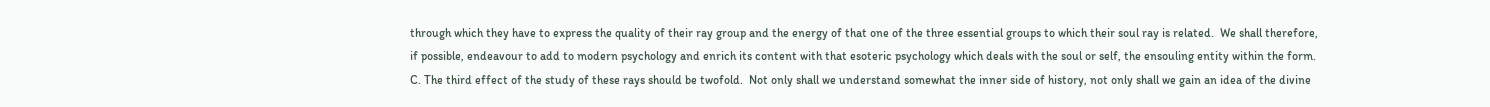through which they have to express the quality of their ray group and the energy of that one of the three essential groups to which their soul ray is related.  We shall therefore, if possible, endeavour to add to modern psychology and enrich its content with that esoteric psychology which deals with the soul or self, the ensouling entity within the form.
C. The third effect of the study of these rays should be twofold.  Not only shall we understand somewhat the inner side of history, not only shall we gain an idea of the divine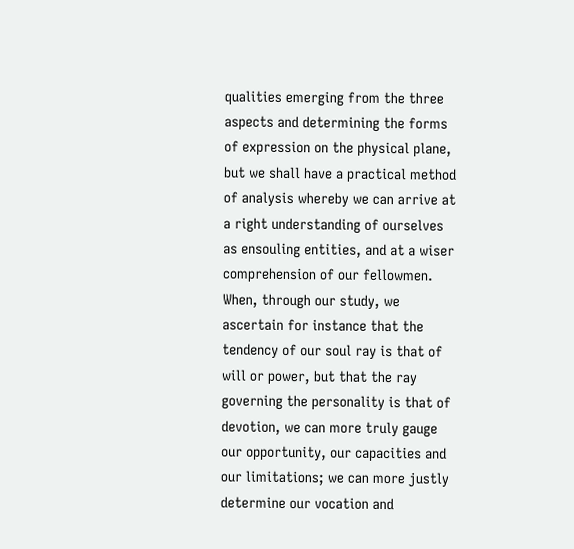qualities emerging from the three aspects and determining the forms of expression on the physical plane, but we shall have a practical method of analysis whereby we can arrive at a right understanding of ourselves as ensouling entities, and at a wiser comprehension of our fellowmen.  When, through our study, we ascertain for instance that the tendency of our soul ray is that of will or power, but that the ray governing the personality is that of devotion, we can more truly gauge our opportunity, our capacities and our limitations; we can more justly determine our vocation and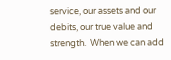service, our assets and our debits, our true value and strength.  When we can add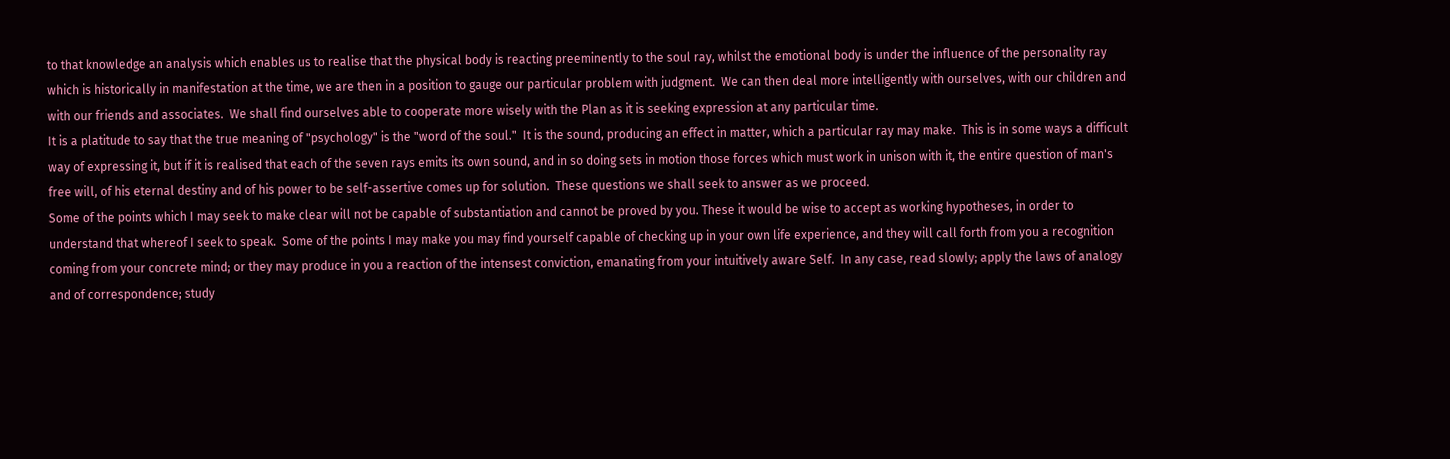to that knowledge an analysis which enables us to realise that the physical body is reacting preeminently to the soul ray, whilst the emotional body is under the influence of the personality ray which is historically in manifestation at the time, we are then in a position to gauge our particular problem with judgment.  We can then deal more intelligently with ourselves, with our children and with our friends and associates.  We shall find ourselves able to cooperate more wisely with the Plan as it is seeking expression at any particular time.
It is a platitude to say that the true meaning of "psychology" is the "word of the soul."  It is the sound, producing an effect in matter, which a particular ray may make.  This is in some ways a difficult way of expressing it, but if it is realised that each of the seven rays emits its own sound, and in so doing sets in motion those forces which must work in unison with it, the entire question of man's free will, of his eternal destiny and of his power to be self-assertive comes up for solution.  These questions we shall seek to answer as we proceed.
Some of the points which I may seek to make clear will not be capable of substantiation and cannot be proved by you. These it would be wise to accept as working hypotheses, in order to understand that whereof I seek to speak.  Some of the points I may make you may find yourself capable of checking up in your own life experience, and they will call forth from you a recognition coming from your concrete mind; or they may produce in you a reaction of the intensest conviction, emanating from your intuitively aware Self.  In any case, read slowly; apply the laws of analogy and of correspondence; study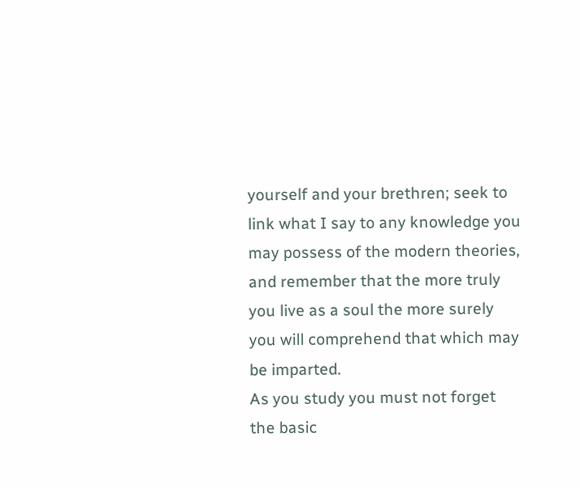yourself and your brethren; seek to link what I say to any knowledge you may possess of the modern theories, and remember that the more truly you live as a soul the more surely you will comprehend that which may be imparted.
As you study you must not forget the basic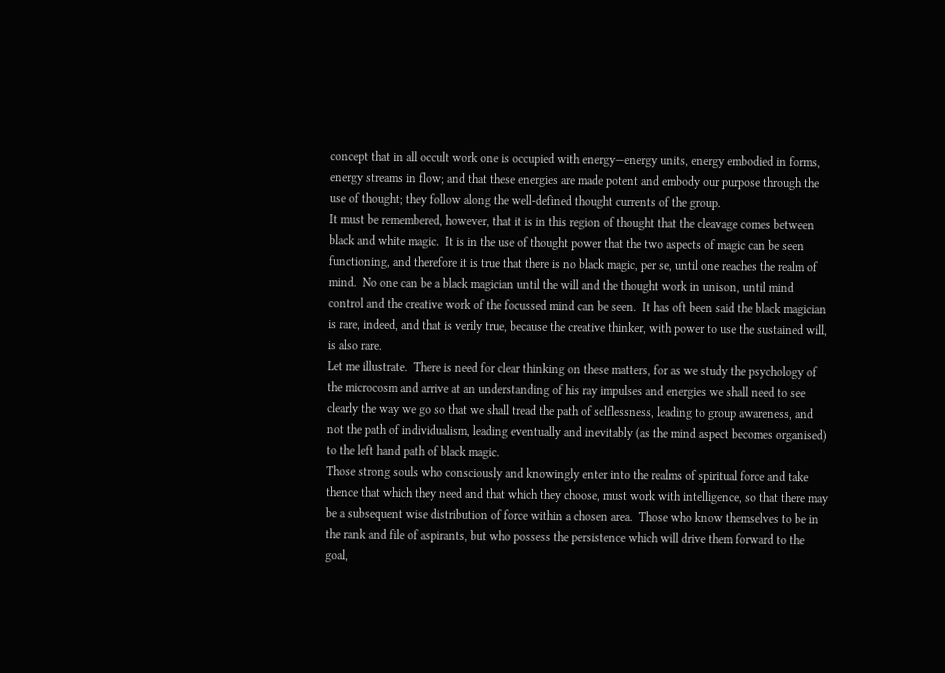concept that in all occult work one is occupied with energy—energy units, energy embodied in forms, energy streams in flow; and that these energies are made potent and embody our purpose through the use of thought; they follow along the well-defined thought currents of the group.
It must be remembered, however, that it is in this region of thought that the cleavage comes between black and white magic.  It is in the use of thought power that the two aspects of magic can be seen functioning, and therefore it is true that there is no black magic, per se, until one reaches the realm of mind.  No one can be a black magician until the will and the thought work in unison, until mind control and the creative work of the focussed mind can be seen.  It has oft been said the black magician is rare, indeed, and that is verily true, because the creative thinker, with power to use the sustained will, is also rare.
Let me illustrate.  There is need for clear thinking on these matters, for as we study the psychology of the microcosm and arrive at an understanding of his ray impulses and energies we shall need to see clearly the way we go so that we shall tread the path of selflessness, leading to group awareness, and not the path of individualism, leading eventually and inevitably (as the mind aspect becomes organised) to the left hand path of black magic.
Those strong souls who consciously and knowingly enter into the realms of spiritual force and take thence that which they need and that which they choose, must work with intelligence, so that there may be a subsequent wise distribution of force within a chosen area.  Those who know themselves to be in the rank and file of aspirants, but who possess the persistence which will drive them forward to the goal,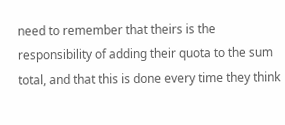need to remember that theirs is the responsibility of adding their quota to the sum total, and that this is done every time they think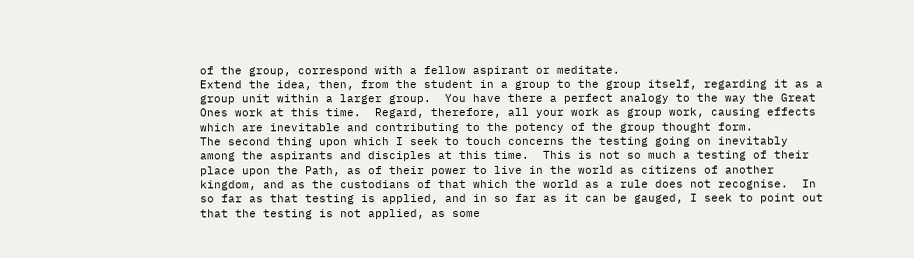of the group, correspond with a fellow aspirant or meditate.
Extend the idea, then, from the student in a group to the group itself, regarding it as a group unit within a larger group.  You have there a perfect analogy to the way the Great Ones work at this time.  Regard, therefore, all your work as group work, causing effects which are inevitable and contributing to the potency of the group thought form.
The second thing upon which I seek to touch concerns the testing going on inevitably among the aspirants and disciples at this time.  This is not so much a testing of their place upon the Path, as of their power to live in the world as citizens of another kingdom, and as the custodians of that which the world as a rule does not recognise.  In so far as that testing is applied, and in so far as it can be gauged, I seek to point out that the testing is not applied, as some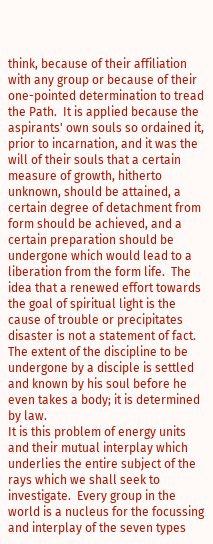think, because of their affiliation with any group or because of their one-pointed determination to tread the Path.  It is applied because the aspirants' own souls so ordained it, prior to incarnation, and it was the will of their souls that a certain measure of growth, hitherto unknown, should be attained, a certain degree of detachment from form should be achieved, and a certain preparation should be undergone which would lead to a liberation from the form life.  The idea that a renewed effort towards the goal of spiritual light is the cause of trouble or precipitates disaster is not a statement of fact.  The extent of the discipline to be undergone by a disciple is settled and known by his soul before he even takes a body; it is determined by law.
It is this problem of energy units and their mutual interplay which underlies the entire subject of the rays which we shall seek to investigate.  Every group in the world is a nucleus for the focussing and interplay of the seven types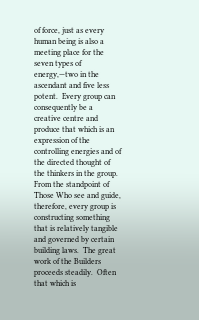of force, just as every human being is also a meeting place for the seven types of energy,—two in the ascendant and five less potent.  Every group can consequently be a creative centre and produce that which is an expression of the controlling energies and of the directed thought of the thinkers in the group.  From the standpoint of Those Who see and guide, therefore, every group is constructing something that is relatively tangible and governed by certain building laws.  The great work of the Builders proceeds steadily.  Often that which is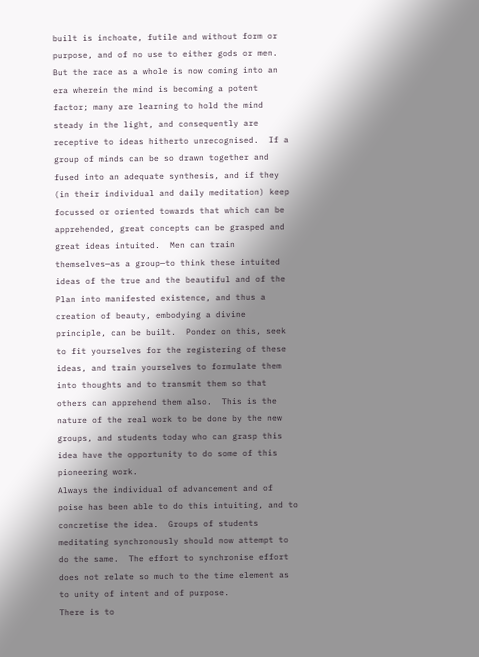built is inchoate, futile and without form or purpose, and of no use to either gods or men.  But the race as a whole is now coming into an era wherein the mind is becoming a potent factor; many are learning to hold the mind steady in the light, and consequently are receptive to ideas hitherto unrecognised.  If a group of minds can be so drawn together and fused into an adequate synthesis, and if they (in their individual and daily meditation) keep focussed or oriented towards that which can be apprehended, great concepts can be grasped and great ideas intuited.  Men can train themselves—as a group—to think these intuited ideas of the true and the beautiful and of the Plan into manifested existence, and thus a creation of beauty, embodying a divine principle, can be built.  Ponder on this, seek to fit yourselves for the registering of these ideas, and train yourselves to formulate them into thoughts and to transmit them so that others can apprehend them also.  This is the nature of the real work to be done by the new groups, and students today who can grasp this idea have the opportunity to do some of this pioneering work.
Always the individual of advancement and of poise has been able to do this intuiting, and to concretise the idea.  Groups of students meditating synchronously should now attempt to do the same.  The effort to synchronise effort does not relate so much to the time element as to unity of intent and of purpose.
There is to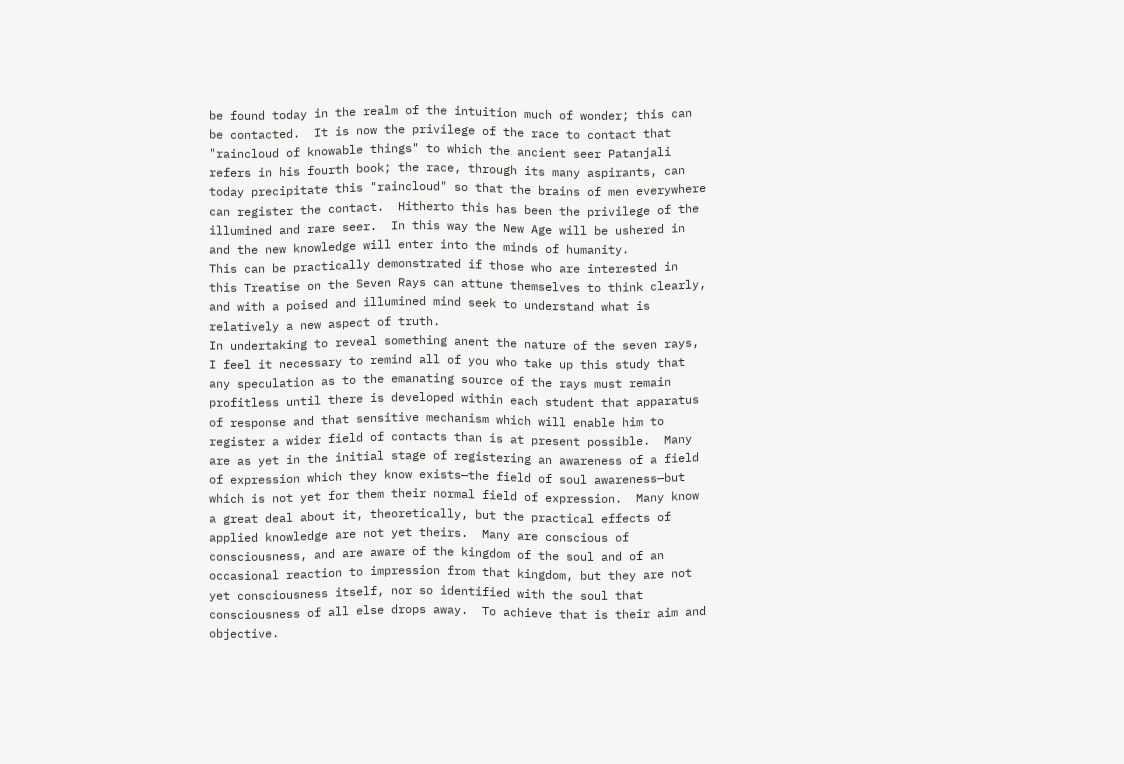be found today in the realm of the intuition much of wonder; this can be contacted.  It is now the privilege of the race to contact that "raincloud of knowable things" to which the ancient seer Patanjali refers in his fourth book; the race, through its many aspirants, can today precipitate this "raincloud" so that the brains of men everywhere can register the contact.  Hitherto this has been the privilege of the illumined and rare seer.  In this way the New Age will be ushered in and the new knowledge will enter into the minds of humanity.
This can be practically demonstrated if those who are interested in this Treatise on the Seven Rays can attune themselves to think clearly, and with a poised and illumined mind seek to understand what is relatively a new aspect of truth.
In undertaking to reveal something anent the nature of the seven rays, I feel it necessary to remind all of you who take up this study that any speculation as to the emanating source of the rays must remain profitless until there is developed within each student that apparatus of response and that sensitive mechanism which will enable him to register a wider field of contacts than is at present possible.  Many are as yet in the initial stage of registering an awareness of a field of expression which they know exists—the field of soul awareness—but which is not yet for them their normal field of expression.  Many know a great deal about it, theoretically, but the practical effects of applied knowledge are not yet theirs.  Many are conscious of consciousness, and are aware of the kingdom of the soul and of an occasional reaction to impression from that kingdom, but they are not yet consciousness itself, nor so identified with the soul that consciousness of all else drops away.  To achieve that is their aim and objective.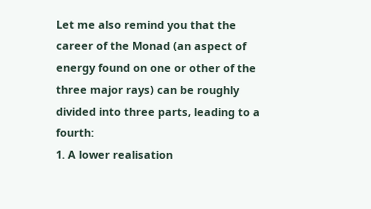Let me also remind you that the career of the Monad (an aspect of energy found on one or other of the three major rays) can be roughly divided into three parts, leading to a fourth:
1. A lower realisation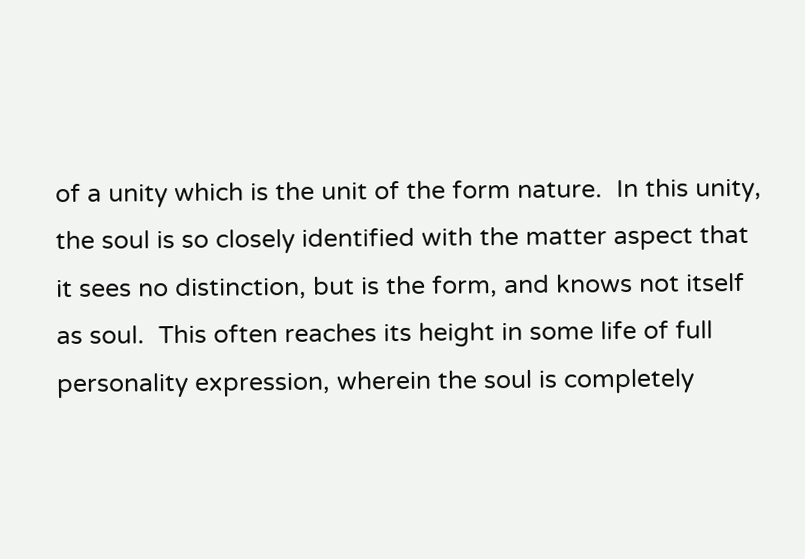of a unity which is the unit of the form nature.  In this unity, the soul is so closely identified with the matter aspect that it sees no distinction, but is the form, and knows not itself as soul.  This often reaches its height in some life of full personality expression, wherein the soul is completely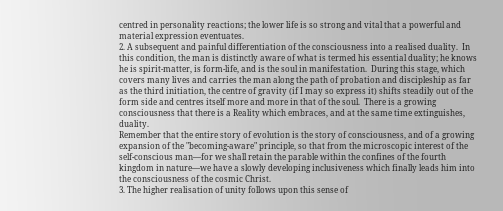centred in personality reactions; the lower life is so strong and vital that a powerful and material expression eventuates.
2. A subsequent and painful differentiation of the consciousness into a realised duality.  In this condition, the man is distinctly aware of what is termed his essential duality; he knows he is spirit-matter, is form-life, and is the soul in manifestation.  During this stage, which covers many lives and carries the man along the path of probation and discipleship as far as the third initiation, the centre of gravity (if I may so express it) shifts steadily out of the form side and centres itself more and more in that of the soul.  There is a growing consciousness that there is a Reality which embraces, and at the same time extinguishes, duality.
Remember that the entire story of evolution is the story of consciousness, and of a growing expansion of the "becoming-aware" principle, so that from the microscopic interest of the self-conscious man—for we shall retain the parable within the confines of the fourth kingdom in nature—we have a slowly developing inclusiveness which finally leads him into the consciousness of the cosmic Christ.
3. The higher realisation of unity follows upon this sense of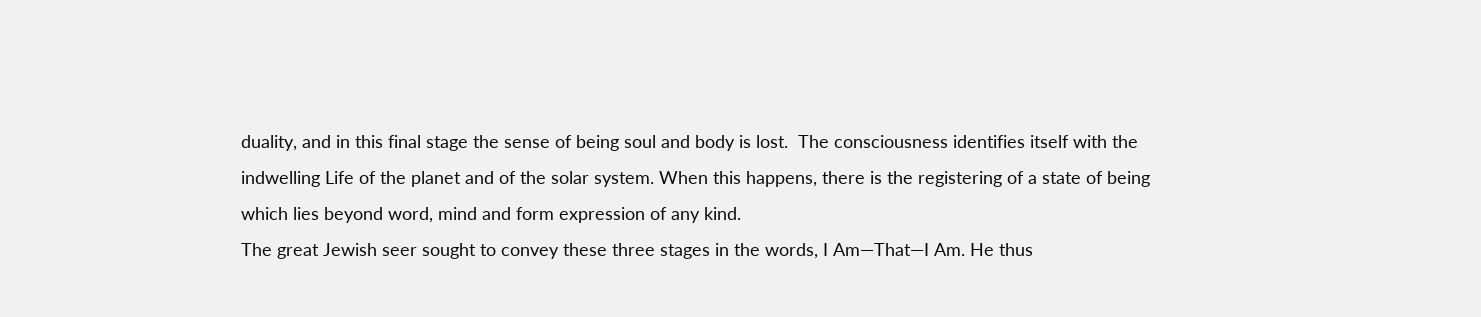duality, and in this final stage the sense of being soul and body is lost.  The consciousness identifies itself with the indwelling Life of the planet and of the solar system. When this happens, there is the registering of a state of being which lies beyond word, mind and form expression of any kind.
The great Jewish seer sought to convey these three stages in the words, I Am—That—I Am. He thus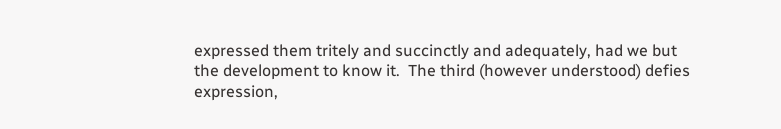expressed them tritely and succinctly and adequately, had we but the development to know it.  The third (however understood) defies expression,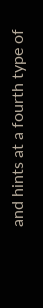and hints at a fourth type of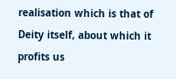realisation which is that of Deity itself, about which it profits us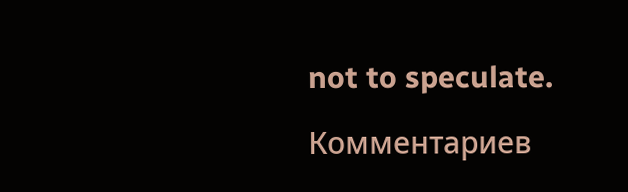not to speculate.

Комментариев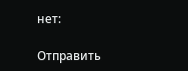нет:

Отправить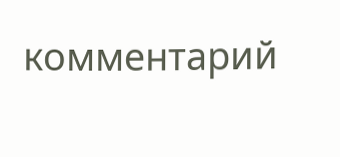комментарий